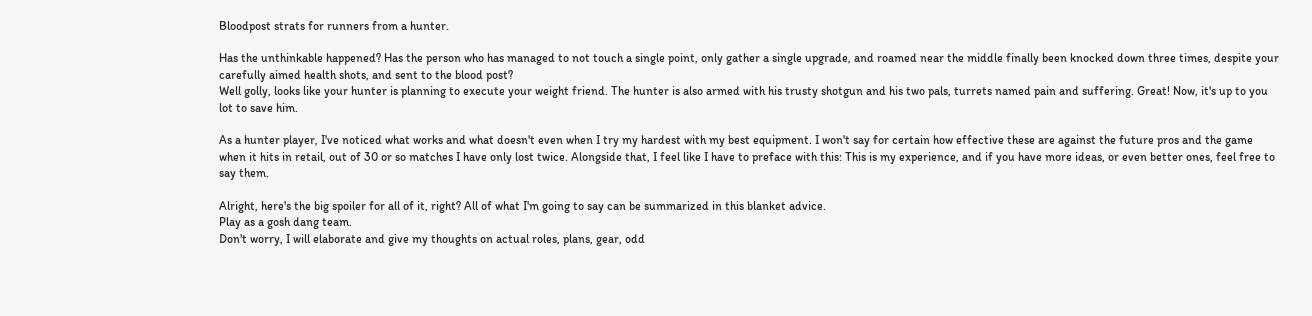Bloodpost strats for runners from a hunter.

Has the unthinkable happened? Has the person who has managed to not touch a single point, only gather a single upgrade, and roamed near the middle finally been knocked down three times, despite your carefully aimed health shots, and sent to the blood post?
Well golly, looks like your hunter is planning to execute your weight friend. The hunter is also armed with his trusty shotgun and his two pals, turrets named pain and suffering. Great! Now, it's up to you lot to save him.

As a hunter player, I've noticed what works and what doesn't even when I try my hardest with my best equipment. I won't say for certain how effective these are against the future pros and the game when it hits in retail, out of 30 or so matches I have only lost twice. Alongside that, I feel like I have to preface with this: This is my experience, and if you have more ideas, or even better ones, feel free to say them.

Alright, here's the big spoiler for all of it, right? All of what I'm going to say can be summarized in this blanket advice.
Play as a gosh dang team.
Don't worry, I will elaborate and give my thoughts on actual roles, plans, gear, odd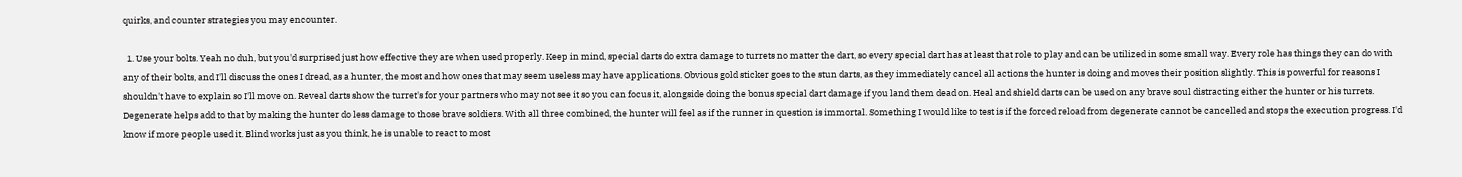quirks, and counter strategies you may encounter.

  1. Use your bolts. Yeah no duh, but you'd surprised just how effective they are when used properly. Keep in mind, special darts do extra damage to turrets no matter the dart, so every special dart has at least that role to play and can be utilized in some small way. Every role has things they can do with any of their bolts, and I'll discuss the ones I dread, as a hunter, the most and how ones that may seem useless may have applications. Obvious gold sticker goes to the stun darts, as they immediately cancel all actions the hunter is doing and moves their position slightly. This is powerful for reasons I shouldn't have to explain so I'll move on. Reveal darts show the turret's for your partners who may not see it so you can focus it, alongside doing the bonus special dart damage if you land them dead on. Heal and shield darts can be used on any brave soul distracting either the hunter or his turrets. Degenerate helps add to that by making the hunter do less damage to those brave soldiers. With all three combined, the hunter will feel as if the runner in question is immortal. Something I would like to test is if the forced reload from degenerate cannot be cancelled and stops the execution progress. I'd know if more people used it. Blind works just as you think, he is unable to react to most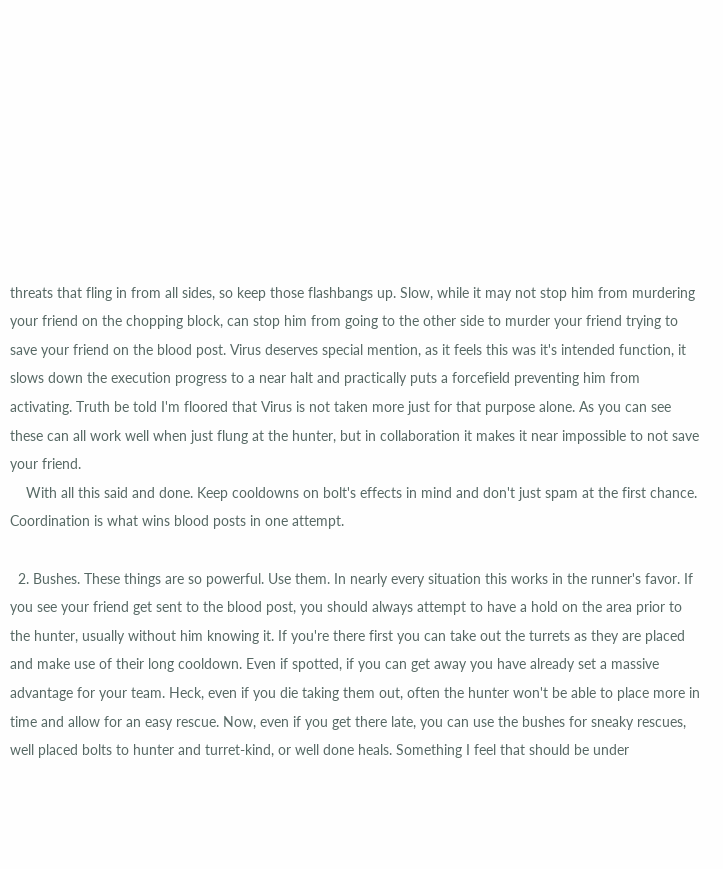threats that fling in from all sides, so keep those flashbangs up. Slow, while it may not stop him from murdering your friend on the chopping block, can stop him from going to the other side to murder your friend trying to save your friend on the blood post. Virus deserves special mention, as it feels this was it's intended function, it slows down the execution progress to a near halt and practically puts a forcefield preventing him from activating. Truth be told I'm floored that Virus is not taken more just for that purpose alone. As you can see these can all work well when just flung at the hunter, but in collaboration it makes it near impossible to not save your friend.
    With all this said and done. Keep cooldowns on bolt's effects in mind and don't just spam at the first chance. Coordination is what wins blood posts in one attempt.

  2. Bushes. These things are so powerful. Use them. In nearly every situation this works in the runner's favor. If you see your friend get sent to the blood post, you should always attempt to have a hold on the area prior to the hunter, usually without him knowing it. If you're there first you can take out the turrets as they are placed and make use of their long cooldown. Even if spotted, if you can get away you have already set a massive advantage for your team. Heck, even if you die taking them out, often the hunter won't be able to place more in time and allow for an easy rescue. Now, even if you get there late, you can use the bushes for sneaky rescues, well placed bolts to hunter and turret-kind, or well done heals. Something I feel that should be under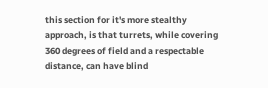this section for it's more stealthy approach, is that turrets, while covering 360 degrees of field and a respectable distance, can have blind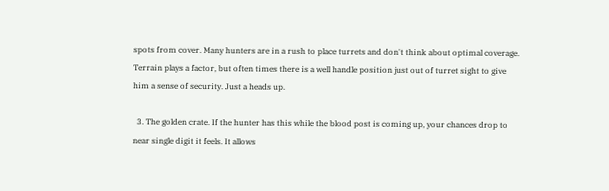spots from cover. Many hunters are in a rush to place turrets and don't think about optimal coverage. Terrain plays a factor, but often times there is a well handle position just out of turret sight to give him a sense of security. Just a heads up.

  3. The golden crate. If the hunter has this while the blood post is coming up, your chances drop to near single digit it feels. It allows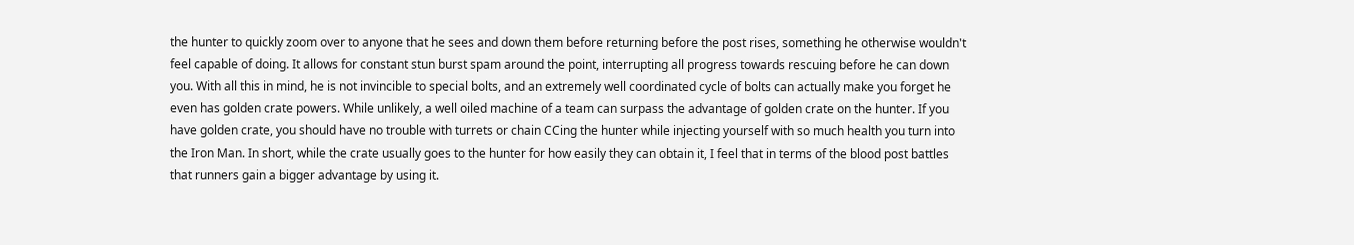the hunter to quickly zoom over to anyone that he sees and down them before returning before the post rises, something he otherwise wouldn't feel capable of doing. It allows for constant stun burst spam around the point, interrupting all progress towards rescuing before he can down you. With all this in mind, he is not invincible to special bolts, and an extremely well coordinated cycle of bolts can actually make you forget he even has golden crate powers. While unlikely, a well oiled machine of a team can surpass the advantage of golden crate on the hunter. If you have golden crate, you should have no trouble with turrets or chain CCing the hunter while injecting yourself with so much health you turn into the Iron Man. In short, while the crate usually goes to the hunter for how easily they can obtain it, I feel that in terms of the blood post battles that runners gain a bigger advantage by using it.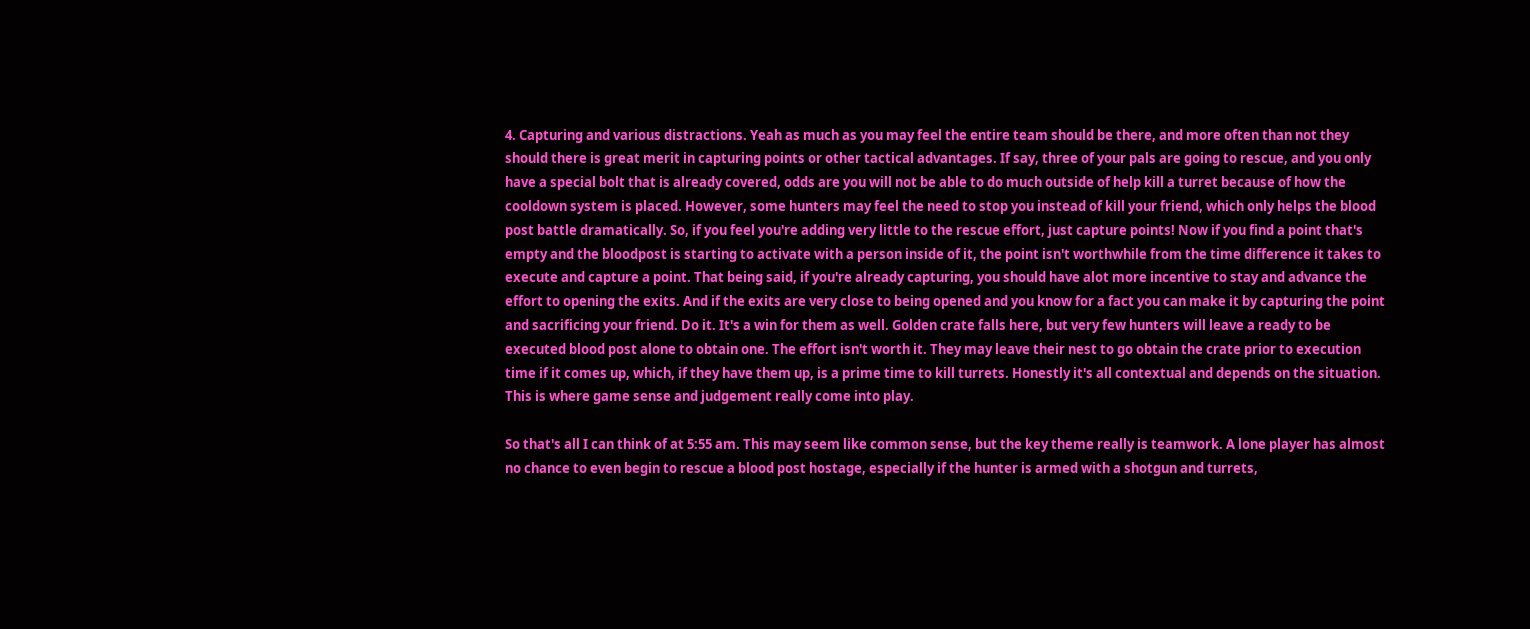4. Capturing and various distractions. Yeah as much as you may feel the entire team should be there, and more often than not they should there is great merit in capturing points or other tactical advantages. If say, three of your pals are going to rescue, and you only have a special bolt that is already covered, odds are you will not be able to do much outside of help kill a turret because of how the cooldown system is placed. However, some hunters may feel the need to stop you instead of kill your friend, which only helps the blood post battle dramatically. So, if you feel you're adding very little to the rescue effort, just capture points! Now if you find a point that's empty and the bloodpost is starting to activate with a person inside of it, the point isn't worthwhile from the time difference it takes to execute and capture a point. That being said, if you're already capturing, you should have alot more incentive to stay and advance the effort to opening the exits. And if the exits are very close to being opened and you know for a fact you can make it by capturing the point and sacrificing your friend. Do it. It's a win for them as well. Golden crate falls here, but very few hunters will leave a ready to be executed blood post alone to obtain one. The effort isn't worth it. They may leave their nest to go obtain the crate prior to execution time if it comes up, which, if they have them up, is a prime time to kill turrets. Honestly it's all contextual and depends on the situation. This is where game sense and judgement really come into play.

So that's all I can think of at 5:55 am. This may seem like common sense, but the key theme really is teamwork. A lone player has almost no chance to even begin to rescue a blood post hostage, especially if the hunter is armed with a shotgun and turrets,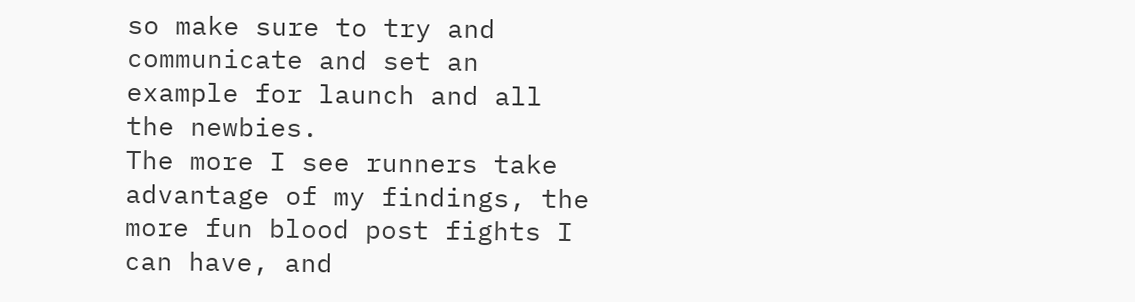so make sure to try and communicate and set an example for launch and all the newbies.
The more I see runners take advantage of my findings, the more fun blood post fights I can have, and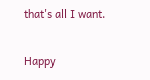that's all I want.

Happy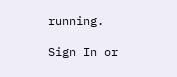running.

Sign In or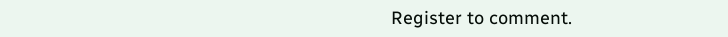Register to comment.